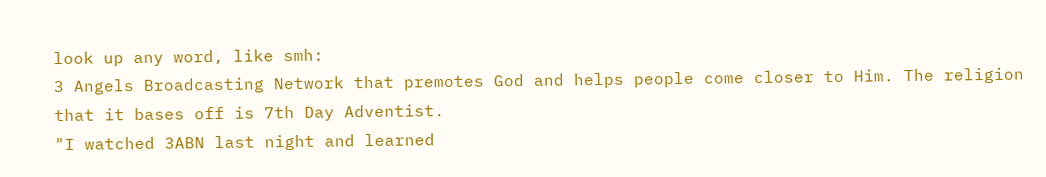look up any word, like smh:
3 Angels Broadcasting Network that premotes God and helps people come closer to Him. The religion that it bases off is 7th Day Adventist.
"I watched 3ABN last night and learned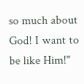so much about God! I want to be like Him!"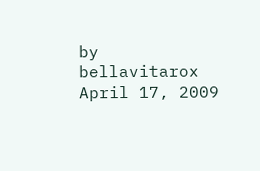by bellavitarox April 17, 2009